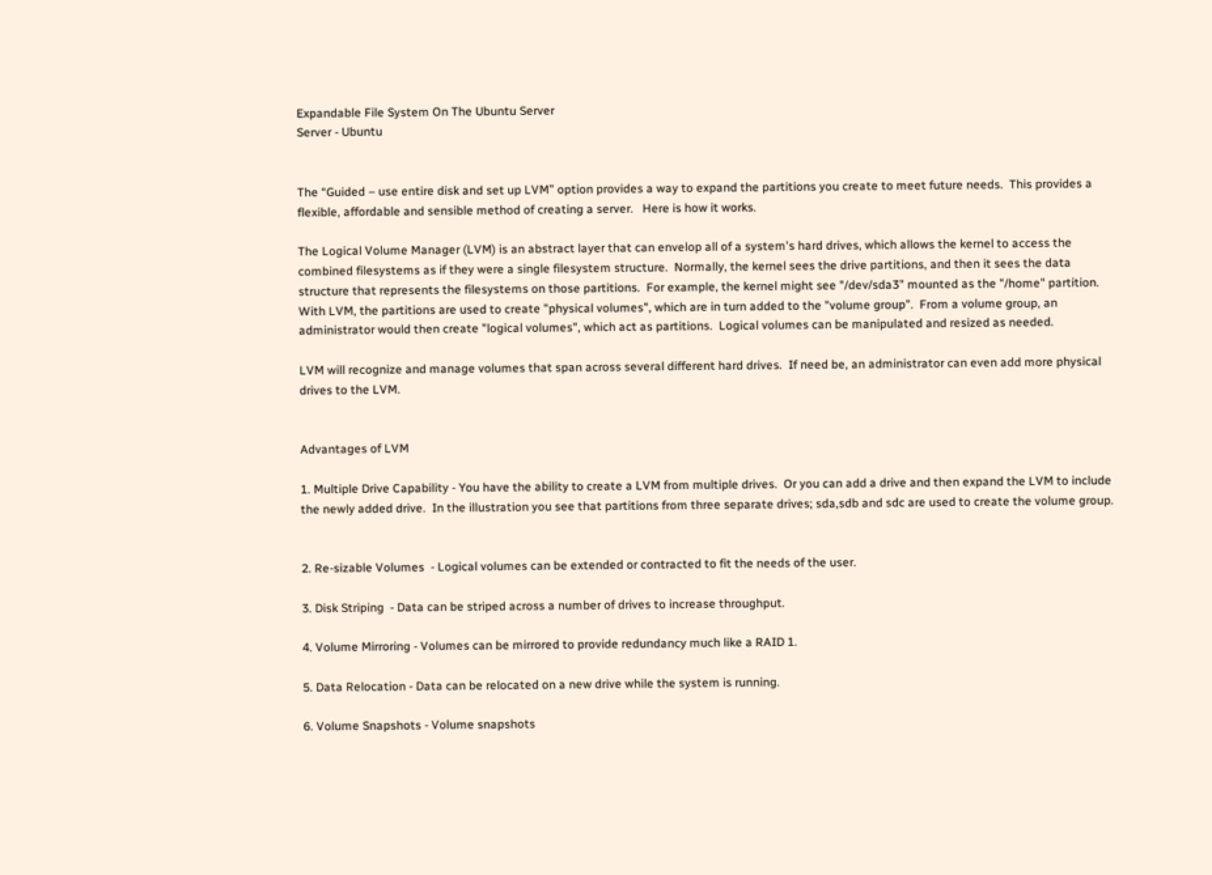Expandable File System On The Ubuntu Server
Server - Ubuntu


The “Guided – use entire disk and set up LVM” option provides a way to expand the partitions you create to meet future needs.  This provides a flexible, affordable and sensible method of creating a server.   Here is how it works.

The Logical Volume Manager (LVM) is an abstract layer that can envelop all of a system's hard drives, which allows the kernel to access the combined filesystems as if they were a single filesystem structure.  Normally, the kernel sees the drive partitions, and then it sees the data structure that represents the filesystems on those partitions.  For example, the kernel might see "/dev/sda3" mounted as the "/home" partition.  With LVM, the partitions are used to create "physical volumes", which are in turn added to the "volume group".  From a volume group, an administrator would then create "logical volumes", which act as partitions.  Logical volumes can be manipulated and resized as needed.

LVM will recognize and manage volumes that span across several different hard drives.  If need be, an administrator can even add more physical drives to the LVM.


Advantages of LVM

1. Multiple Drive Capability - You have the ability to create a LVM from multiple drives.  Or you can add a drive and then expand the LVM to include the newly added drive.  In the illustration you see that partitions from three separate drives; sda,sdb and sdc are used to create the volume group.


2. Re-sizable Volumes  - Logical volumes can be extended or contracted to fit the needs of the user.

3. Disk Striping  - Data can be striped across a number of drives to increase throughput.

4. Volume Mirroring - Volumes can be mirrored to provide redundancy much like a RAID 1.

5. Data Relocation - Data can be relocated on a new drive while the system is running.

6. Volume Snapshots - Volume snapshots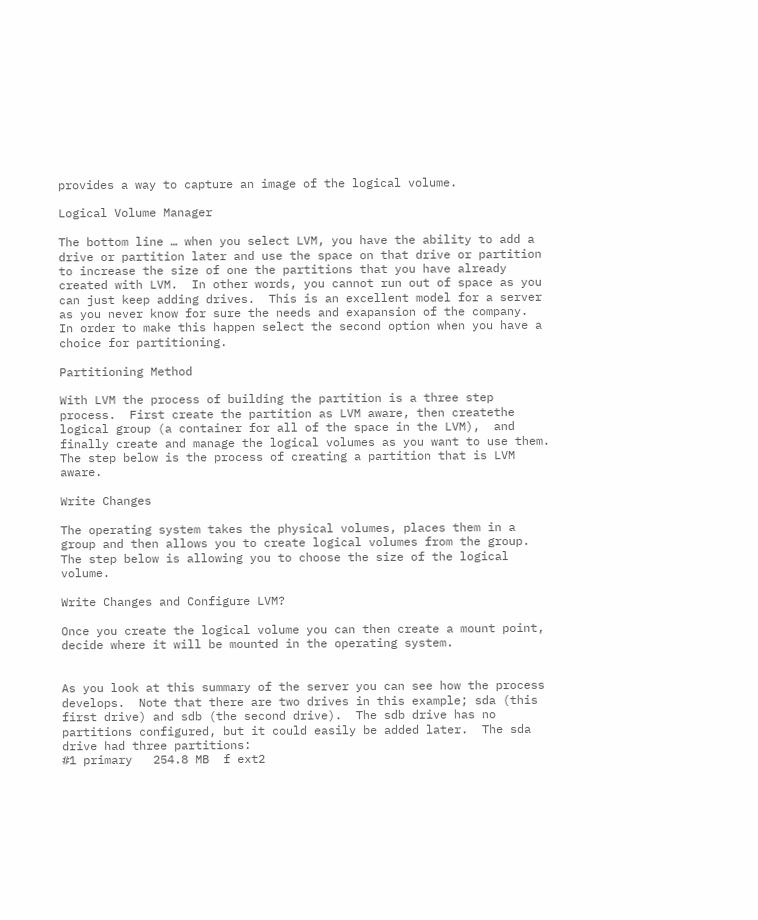provides a way to capture an image of the logical volume.

Logical Volume Manager

The bottom line … when you select LVM, you have the ability to add a drive or partition later and use the space on that drive or partition to increase the size of one the partitions that you have already created with LVM.  In other words, you cannot run out of space as you can just keep adding drives.  This is an excellent model for a server as you never know for sure the needs and exapansion of the company.  In order to make this happen select the second option when you have a choice for partitioning.

Partitioning Method

With LVM the process of building the partition is a three step process.  First create the partition as LVM aware, then createthe  logical group (a container for all of the space in the LVM),  and finally create and manage the logical volumes as you want to use them.  The step below is the process of creating a partition that is LVM aware.

Write Changes

The operating system takes the physical volumes, places them in a group and then allows you to create logical volumes from the group.  The step below is allowing you to choose the size of the logical volume.

Write Changes and Configure LVM?

Once you create the logical volume you can then create a mount point, decide where it will be mounted in the operating system.


As you look at this summary of the server you can see how the process develops.  Note that there are two drives in this example; sda (this first drive) and sdb (the second drive).  The sdb drive has no partitions configured, but it could easily be added later.  The sda drive had three partitions:
#1 primary   254.8 MB  f ext2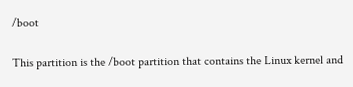/boot

This partition is the /boot partition that contains the Linux kernel and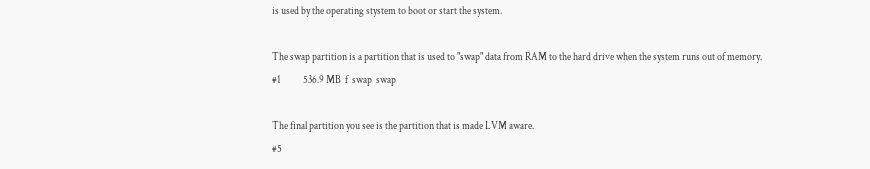is used by the operating stystem to boot or start the system.

The swap partition is a partition that is used to "swap" data from RAM to the hard drive when the system runs out of memory.
#1           536.9 MB  f  swap  swap

The final partition you see is the partition that is made LVM aware.
#5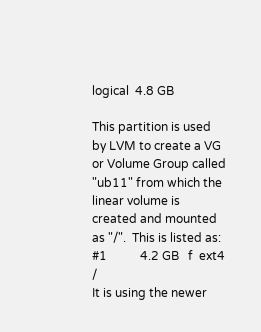logical  4.8 GB

This partition is used by LVM to create a VG or Volume Group called "ub11" from which the linear volume is created and mounted as "/".  This is listed as:
#1           4.2 GB   f  ext4     /
It is using the newer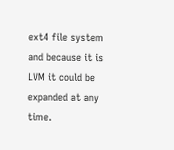ext4 file system and because it is LVM it could be expanded at any time.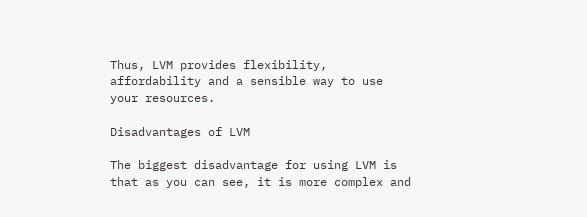Thus, LVM provides flexibility, affordability and a sensible way to use your resources.

Disadvantages of LVM

The biggest disadvantage for using LVM is that as you can see, it is more complex and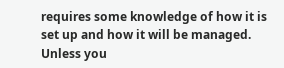requires some knowledge of how it is set up and how it will be managed.  Unless you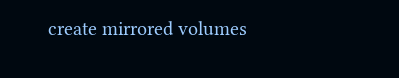create mirrored volumes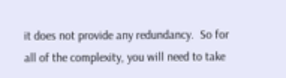it does not provide any redundancy.  So for all of the complexity, you will need to take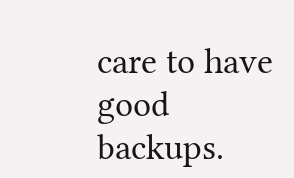care to have good backups.